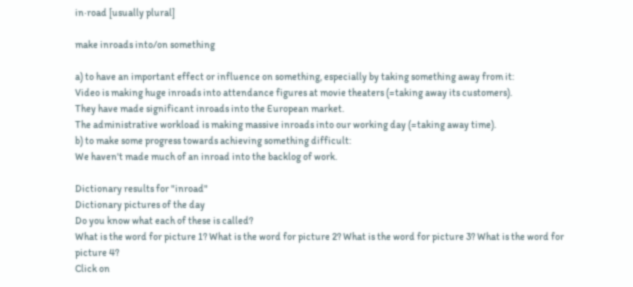in‧road [usually plural]

make inroads into/on something

a) to have an important effect or influence on something, especially by taking something away from it:
Video is making huge inroads into attendance figures at movie theaters (=taking away its customers).
They have made significant inroads into the European market.
The administrative workload is making massive inroads into our working day (=taking away time).
b) to make some progress towards achieving something difficult:
We haven't made much of an inroad into the backlog of work.

Dictionary results for "inroad"
Dictionary pictures of the day
Do you know what each of these is called?
What is the word for picture 1? What is the word for picture 2? What is the word for picture 3? What is the word for picture 4?
Click on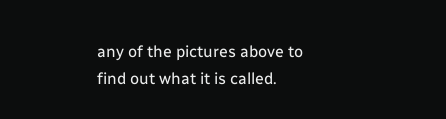any of the pictures above to find out what it is called.